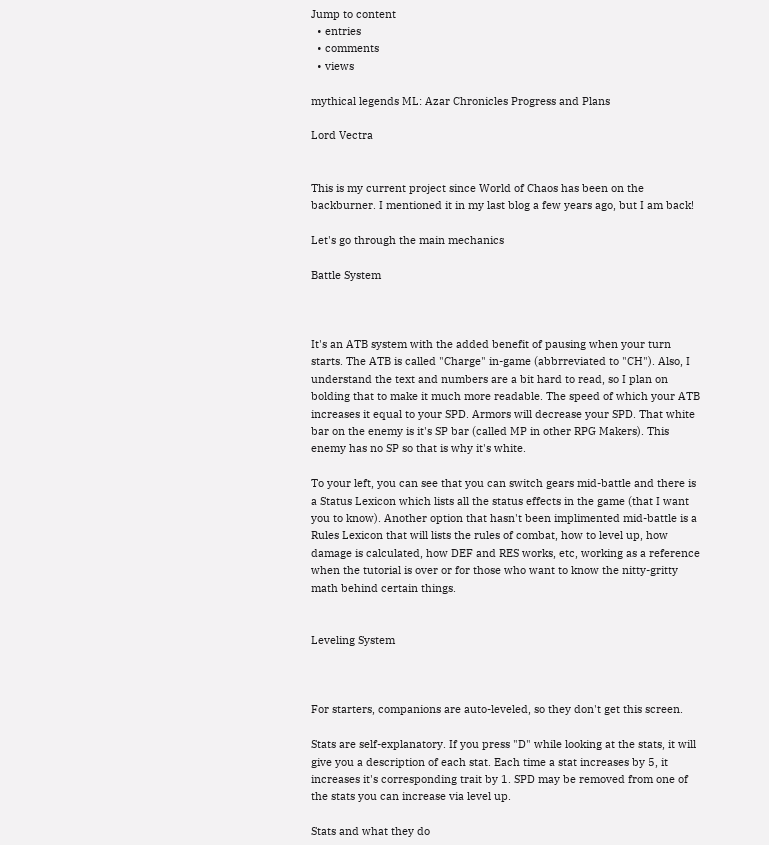Jump to content
  • entries
  • comments
  • views

mythical legends ML: Azar Chronicles Progress and Plans

Lord Vectra


This is my current project since World of Chaos has been on the backburner. I mentioned it in my last blog a few years ago, but I am back!

Let's go through the main mechanics

Battle System



It's an ATB system with the added benefit of pausing when your turn starts. The ATB is called "Charge" in-game (abbrreviated to "CH"). Also, I understand the text and numbers are a bit hard to read, so I plan on bolding that to make it much more readable. The speed of which your ATB increases it equal to your SPD. Armors will decrease your SPD. That white bar on the enemy is it's SP bar (called MP in other RPG Makers). This enemy has no SP so that is why it's white.

To your left, you can see that you can switch gears mid-battle and there is a Status Lexicon which lists all the status effects in the game (that I want you to know). Another option that hasn't been implimented mid-battle is a Rules Lexicon that will lists the rules of combat, how to level up, how damage is calculated, how DEF and RES works, etc, working as a reference when the tutorial is over or for those who want to know the nitty-gritty math behind certain things.


Leveling System



For starters, companions are auto-leveled, so they don't get this screen.

Stats are self-explanatory. If you press "D" while looking at the stats, it will give you a description of each stat. Each time a stat increases by 5, it increases it's corresponding trait by 1. SPD may be removed from one of the stats you can increase via level up.

Stats and what they do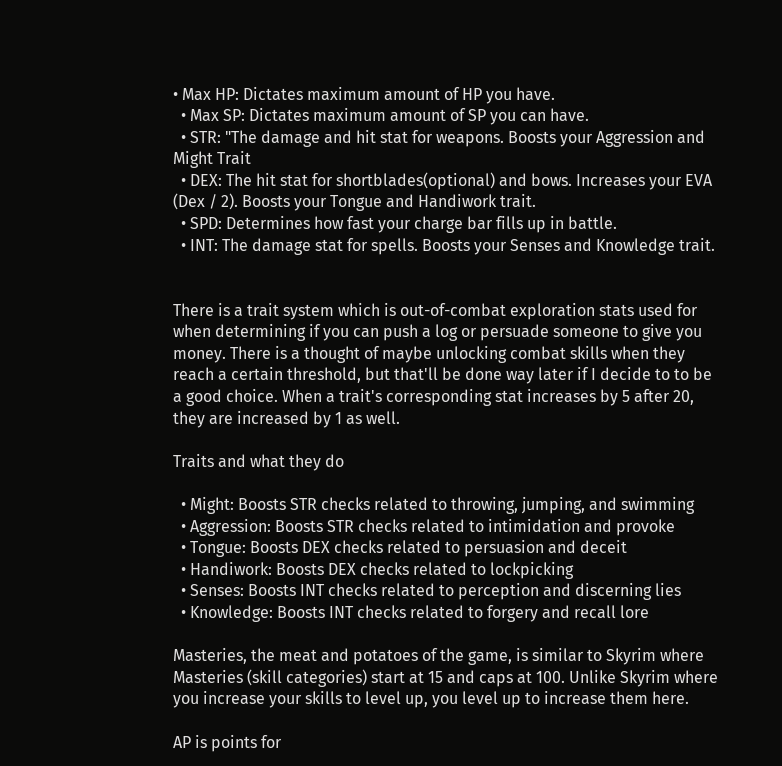• Max HP: Dictates maximum amount of HP you have.
  • Max SP: Dictates maximum amount of SP you can have.
  • STR: "The damage and hit stat for weapons. Boosts your Aggression and Might Trait
  • DEX: The hit stat for shortblades(optional) and bows. Increases your EVA (Dex / 2). Boosts your Tongue and Handiwork trait.
  • SPD: Determines how fast your charge bar fills up in battle.
  • INT: The damage stat for spells. Boosts your Senses and Knowledge trait.


There is a trait system which is out-of-combat exploration stats used for when determining if you can push a log or persuade someone to give you money. There is a thought of maybe unlocking combat skills when they reach a certain threshold, but that'll be done way later if I decide to to be a good choice. When a trait's corresponding stat increases by 5 after 20, they are increased by 1 as well.

Traits and what they do

  • Might: Boosts STR checks related to throwing, jumping, and swimming
  • Aggression: Boosts STR checks related to intimidation and provoke
  • Tongue: Boosts DEX checks related to persuasion and deceit
  • Handiwork: Boosts DEX checks related to lockpicking
  • Senses: Boosts INT checks related to perception and discerning lies
  • Knowledge: Boosts INT checks related to forgery and recall lore

Masteries, the meat and potatoes of the game, is similar to Skyrim where Masteries (skill categories) start at 15 and caps at 100. Unlike Skyrim where you increase your skills to level up, you level up to increase them here.

AP is points for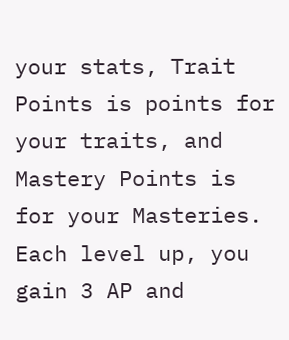your stats, Trait Points is points for your traits, and Mastery Points is for your Masteries. Each level up, you gain 3 AP and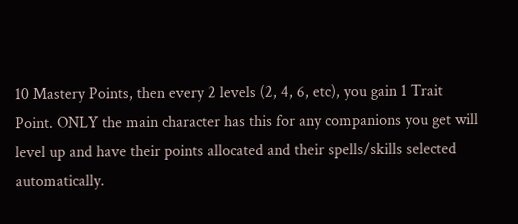10 Mastery Points, then every 2 levels (2, 4, 6, etc), you gain 1 Trait Point. ONLY the main character has this for any companions you get will level up and have their points allocated and their spells/skills selected automatically.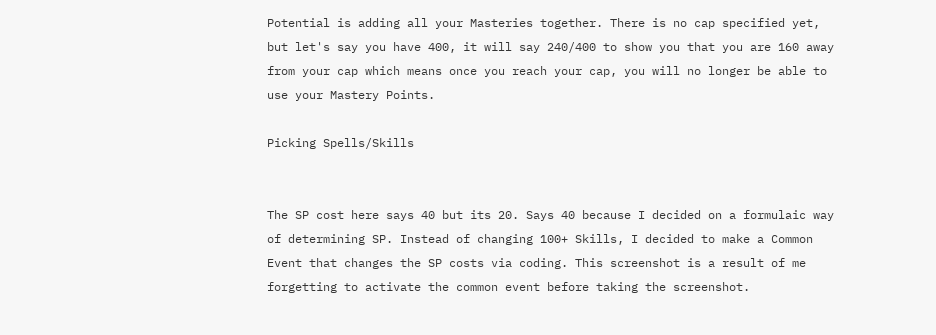Potential is adding all your Masteries together. There is no cap specified yet, but let's say you have 400, it will say 240/400 to show you that you are 160 away from your cap which means once you reach your cap, you will no longer be able to use your Mastery Points.

Picking Spells/Skills


The SP cost here says 40 but its 20. Says 40 because I decided on a formulaic way of determining SP. Instead of changing 100+ Skills, I decided to make a Common Event that changes the SP costs via coding. This screenshot is a result of me forgetting to activate the common event before taking the screenshot.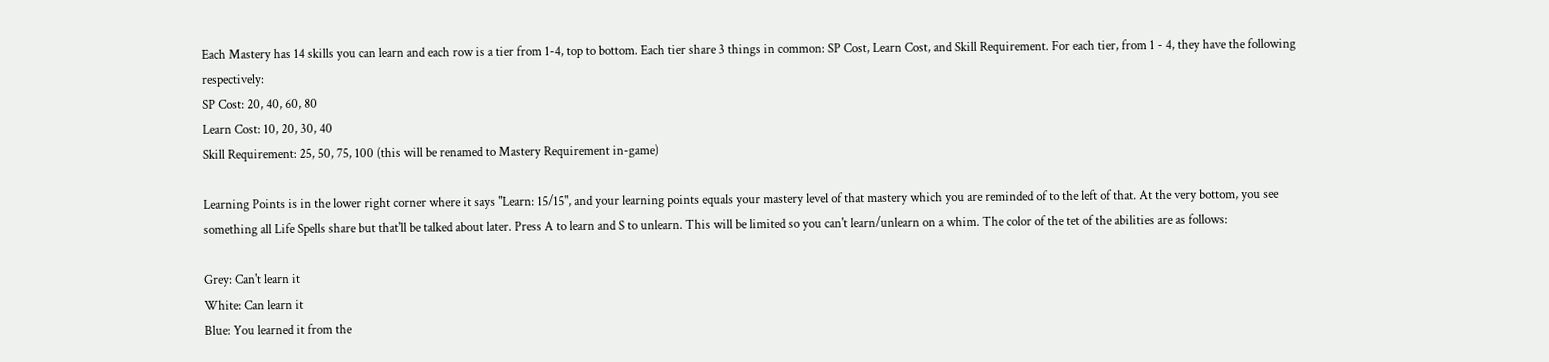Each Mastery has 14 skills you can learn and each row is a tier from 1-4, top to bottom. Each tier share 3 things in common: SP Cost, Learn Cost, and Skill Requirement. For each tier, from 1 - 4, they have the following respectively:
SP Cost: 20, 40, 60, 80
Learn Cost: 10, 20, 30, 40
Skill Requirement: 25, 50, 75, 100 (this will be renamed to Mastery Requirement in-game)

Learning Points is in the lower right corner where it says "Learn: 15/15", and your learning points equals your mastery level of that mastery which you are reminded of to the left of that. At the very bottom, you see something all Life Spells share but that'll be talked about later. Press A to learn and S to unlearn. This will be limited so you can't learn/unlearn on a whim. The color of the tet of the abilities are as follows:

Grey: Can't learn it
White: Can learn it
Blue: You learned it from the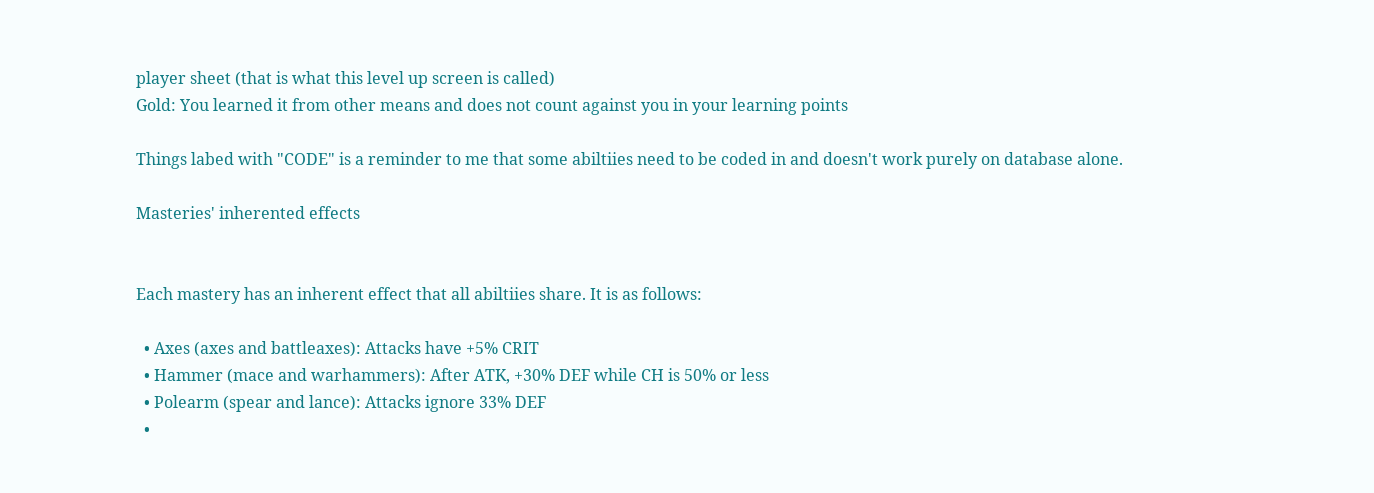player sheet (that is what this level up screen is called)
Gold: You learned it from other means and does not count against you in your learning points

Things labed with "CODE" is a reminder to me that some abiltiies need to be coded in and doesn't work purely on database alone.

Masteries' inherented effects


Each mastery has an inherent effect that all abiltiies share. It is as follows:

  • Axes (axes and battleaxes): Attacks have +5% CRIT
  • Hammer (mace and warhammers): After ATK, +30% DEF while CH is 50% or less
  • Polearm (spear and lance): Attacks ignore 33% DEF
  •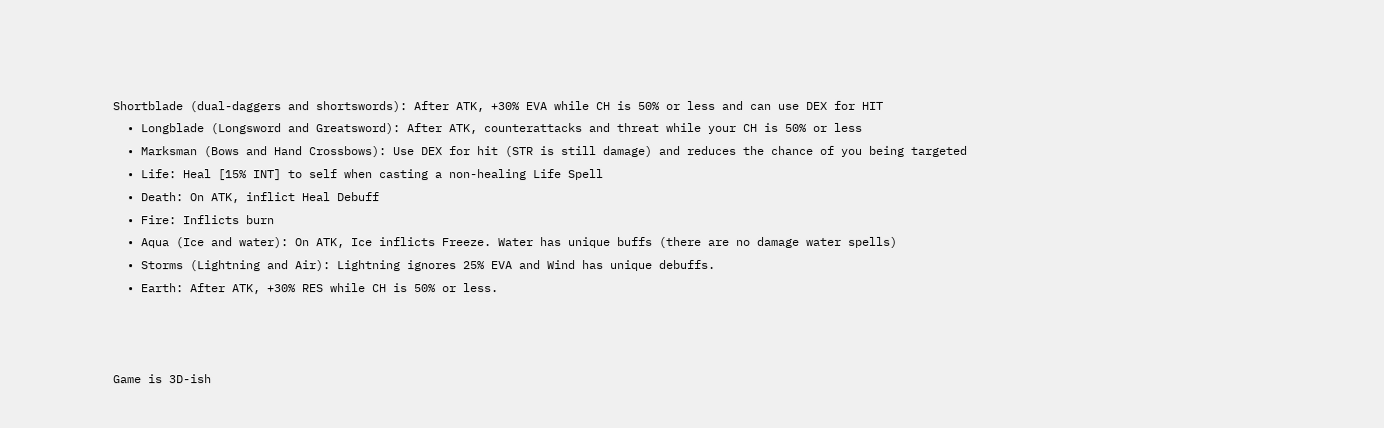Shortblade (dual-daggers and shortswords): After ATK, +30% EVA while CH is 50% or less and can use DEX for HIT
  • Longblade (Longsword and Greatsword): After ATK, counterattacks and threat while your CH is 50% or less
  • Marksman (Bows and Hand Crossbows): Use DEX for hit (STR is still damage) and reduces the chance of you being targeted
  • Life: Heal [15% INT] to self when casting a non-healing Life Spell
  • Death: On ATK, inflict Heal Debuff
  • Fire: Inflicts burn
  • Aqua (Ice and water): On ATK, Ice inflicts Freeze. Water has unique buffs (there are no damage water spells)
  • Storms (Lightning and Air): Lightning ignores 25% EVA and Wind has unique debuffs.
  • Earth: After ATK, +30% RES while CH is 50% or less.



Game is 3D-ish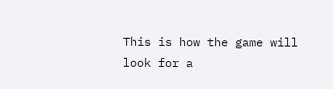This is how the game will look for a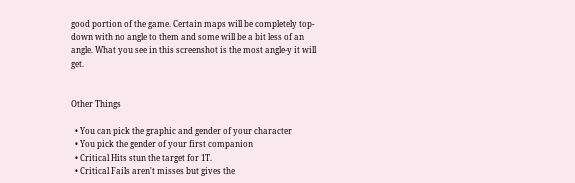good portion of the game. Certain maps will be completely top-down with no angle to them and some will be a bit less of an angle. What you see in this screenshot is the most angle-y it will get.


Other Things

  • You can pick the graphic and gender of your character
  • You pick the gender of your first companion
  • Critical Hits stun the target for 1T.
  • Critical Fails aren't misses but gives the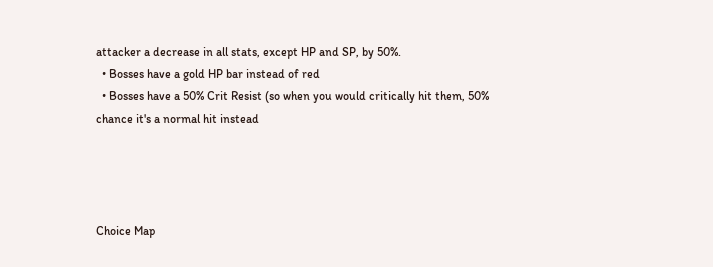attacker a decrease in all stats, except HP and SP, by 50%.
  • Bosses have a gold HP bar instead of red
  • Bosses have a 50% Crit Resist (so when you would critically hit them, 50% chance it's a normal hit instead




Choice Map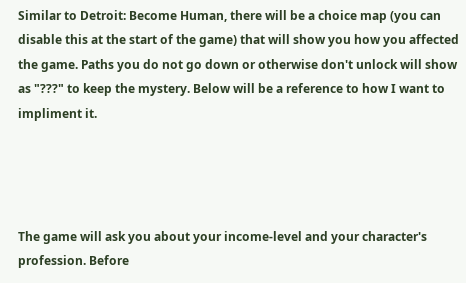Similar to Detroit: Become Human, there will be a choice map (you can disable this at the start of the game) that will show you how you affected the game. Paths you do not go down or otherwise don't unlock will show as "???" to keep the mystery. Below will be a reference to how I want to impliment it.




The game will ask you about your income-level and your character's profession. Before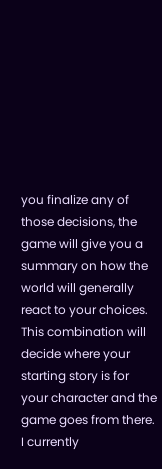you finalize any of those decisions, the game will give you a summary on how the world will generally react to your choices. This combination will decide where your starting story is for your character and the game goes from there. I currently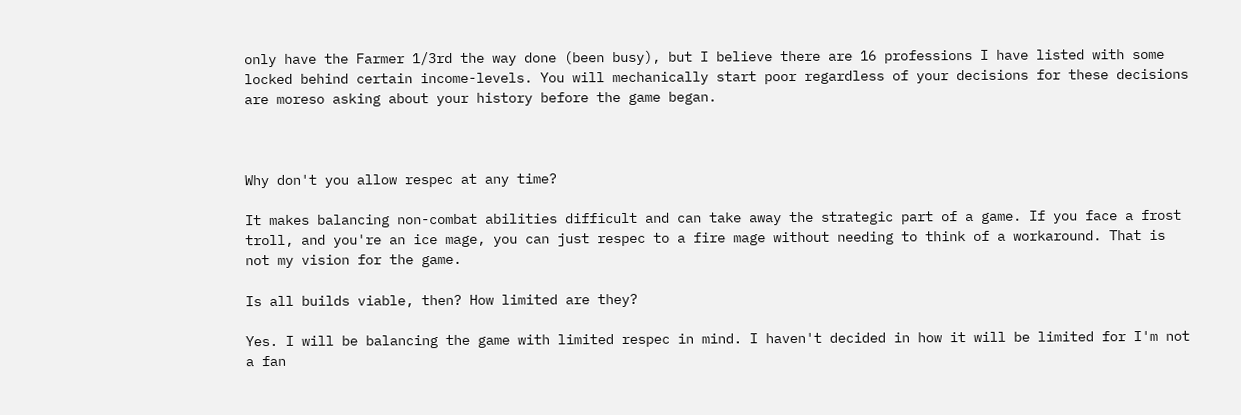only have the Farmer 1/3rd the way done (been busy), but I believe there are 16 professions I have listed with some locked behind certain income-levels. You will mechanically start poor regardless of your decisions for these decisions are moreso asking about your history before the game began.



Why don't you allow respec at any time?

It makes balancing non-combat abilities difficult and can take away the strategic part of a game. If you face a frost troll, and you're an ice mage, you can just respec to a fire mage without needing to think of a workaround. That is not my vision for the game.

Is all builds viable, then? How limited are they?

Yes. I will be balancing the game with limited respec in mind. I haven't decided in how it will be limited for I'm not a fan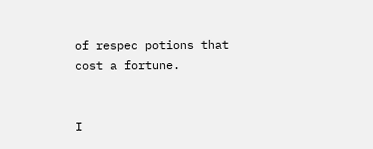of respec potions that cost a fortune.


I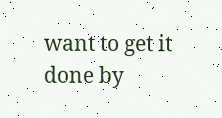want to get it done by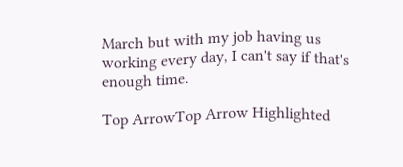March but with my job having us working every day, I can't say if that's enough time.

Top ArrowTop Arrow Highlighted